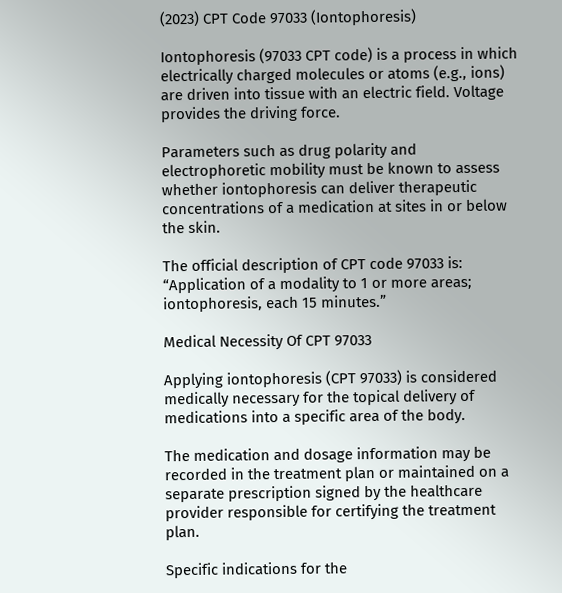(2023) CPT Code 97033 (Iontophoresis)

Iontophoresis (97033 CPT code) is a process in which electrically charged molecules or atoms (e.g., ions) are driven into tissue with an electric field. Voltage provides the driving force.

Parameters such as drug polarity and electrophoretic mobility must be known to assess whether iontophoresis can deliver therapeutic concentrations of a medication at sites in or below the skin.

The official description of CPT code 97033 is: “Application of a modality to 1 or more areas; iontophoresis, each 15 minutes.”

Medical Necessity Of CPT 97033

Applying iontophoresis (CPT 97033) is considered medically necessary for the topical delivery of medications into a specific area of the body.

The medication and dosage information may be recorded in the treatment plan or maintained on a separate prescription signed by the healthcare provider responsible for certifying the treatment plan.

Specific indications for the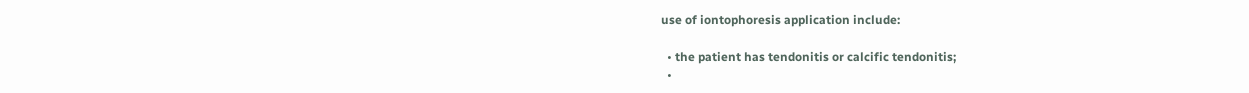use of iontophoresis application include:

  • the patient has tendonitis or calcific tendonitis;
  •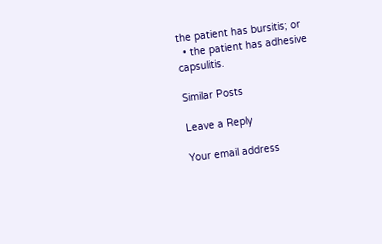the patient has bursitis; or
  • the patient has adhesive capsulitis.

Similar Posts

Leave a Reply

Your email address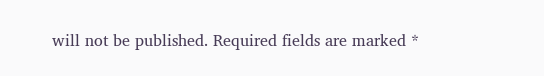will not be published. Required fields are marked *